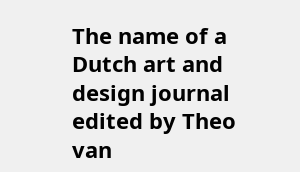The name of a Dutch art and design journal edited by Theo van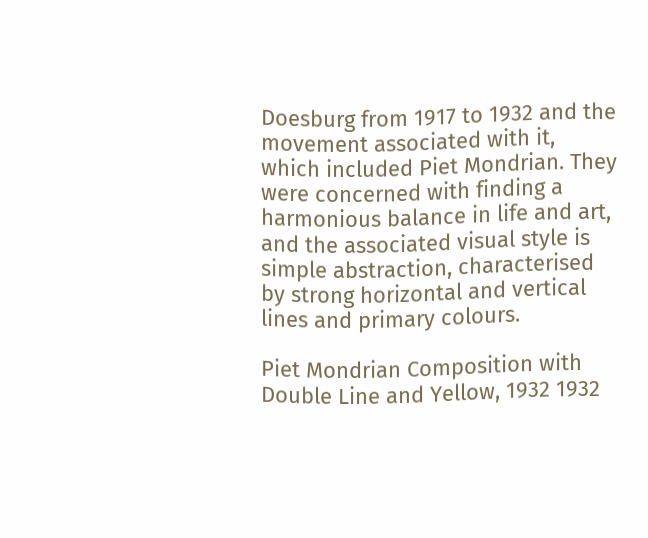Doesburg from 1917 to 1932 and the movement associated with it, which included Piet Mondrian. They were concerned with finding a harmonious balance in life and art, and the associated visual style is simple abstraction, characterised by strong horizontal and vertical lines and primary colours.

Piet Mondrian Composition with Double Line and Yellow, 1932 1932